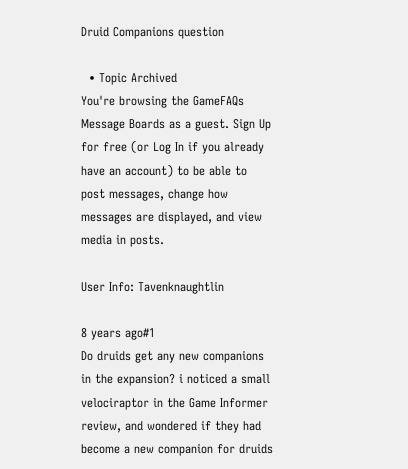Druid Companions question

  • Topic Archived
You're browsing the GameFAQs Message Boards as a guest. Sign Up for free (or Log In if you already have an account) to be able to post messages, change how messages are displayed, and view media in posts.

User Info: Tavenknaughtlin

8 years ago#1
Do druids get any new companions in the expansion? i noticed a small velociraptor in the Game Informer review, and wondered if they had become a new companion for druids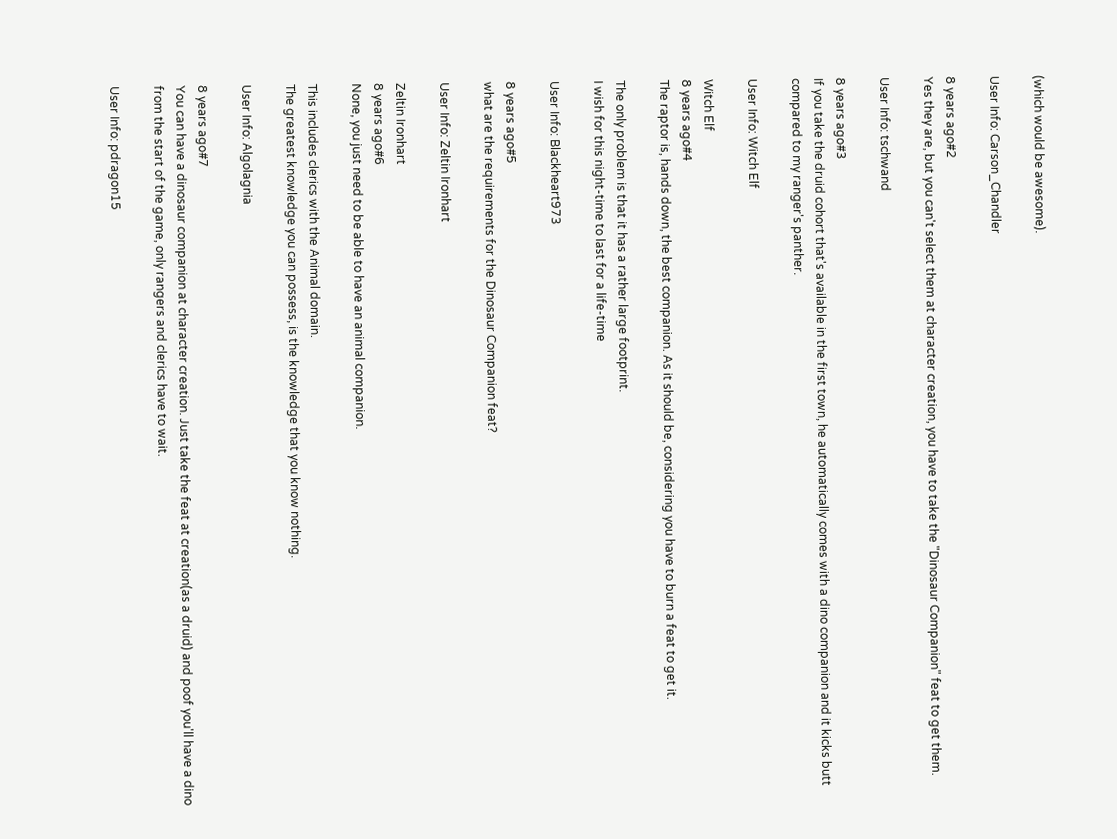(which would be awesome).

User Info: Carson_Chandler

8 years ago#2
Yes they are, but you can't select them at character creation, you have to take the "Dinosaur Companion" feat to get them.

User Info: tschwand

8 years ago#3
If you take the druid cohort that's available in the first town, he automatically comes with a dino companion and it kicks butt compared to my ranger's panther.

User Info: Witch Elf

Witch Elf
8 years ago#4
The raptor is, hands down, the best companion. As it should be, considering you have to burn a feat to get it.

The only problem is that it has a rather large footprint.
I wish for this night-time to last for a life-time

User Info: Blackheart973

8 years ago#5
what are the requirements for the Dinosaur Companion feat?

User Info: Zeltin Ironhart

Zeltin Ironhart
8 years ago#6
None, you just need to be able to have an animal companion.

This includes clerics with the Animal domain.
The greatest knowledge you can possess, is the knowledge that you know nothing.

User Info: Algolagnia

8 years ago#7
You can have a dinosaur companion at character creation. Just take the feat at creation(as a druid) and poof you'll have a dino from the start of the game, only rangers and clerics have to wait.

User Info: pdragon15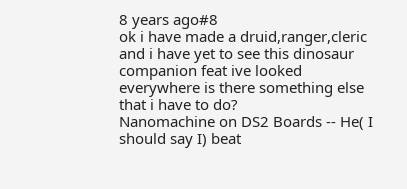8 years ago#8
ok i have made a druid,ranger,cleric and i have yet to see this dinosaur companion feat ive looked everywhere is there something else that i have to do?
Nanomachine on DS2 Boards -- He( I should say I) beat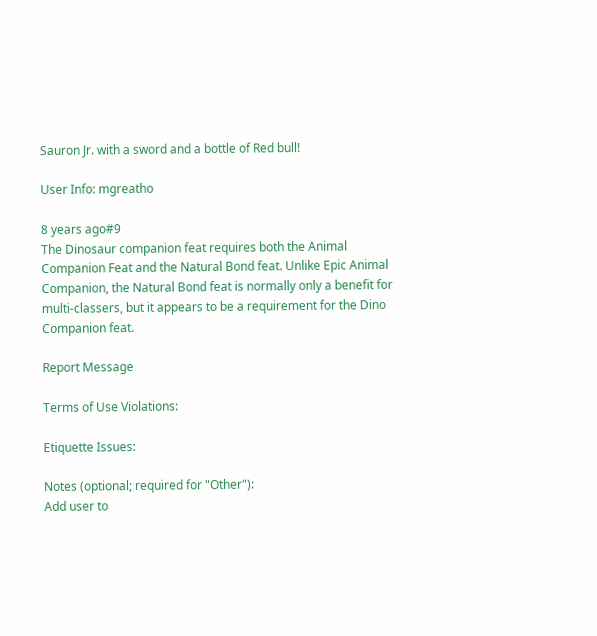Sauron Jr. with a sword and a bottle of Red bull!

User Info: mgreatho

8 years ago#9
The Dinosaur companion feat requires both the Animal Companion Feat and the Natural Bond feat. Unlike Epic Animal Companion, the Natural Bond feat is normally only a benefit for multi-classers, but it appears to be a requirement for the Dino Companion feat.

Report Message

Terms of Use Violations:

Etiquette Issues:

Notes (optional; required for "Other"):
Add user to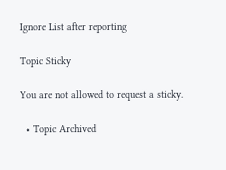Ignore List after reporting

Topic Sticky

You are not allowed to request a sticky.

  • Topic Archived